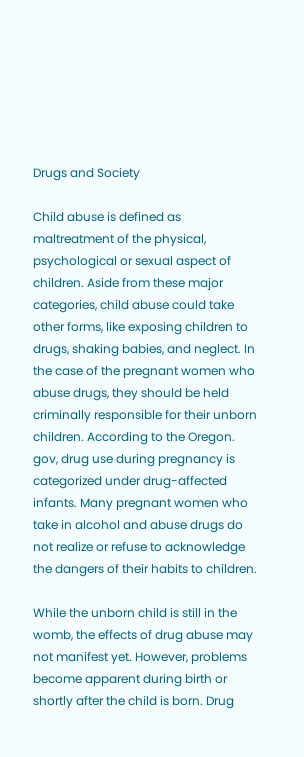Drugs and Society

Child abuse is defined as maltreatment of the physical, psychological or sexual aspect of children. Aside from these major categories, child abuse could take other forms, like exposing children to drugs, shaking babies, and neglect. In the case of the pregnant women who abuse drugs, they should be held criminally responsible for their unborn children. According to the Oregon. gov, drug use during pregnancy is categorized under drug-affected infants. Many pregnant women who take in alcohol and abuse drugs do not realize or refuse to acknowledge the dangers of their habits to children.

While the unborn child is still in the womb, the effects of drug abuse may not manifest yet. However, problems become apparent during birth or shortly after the child is born. Drug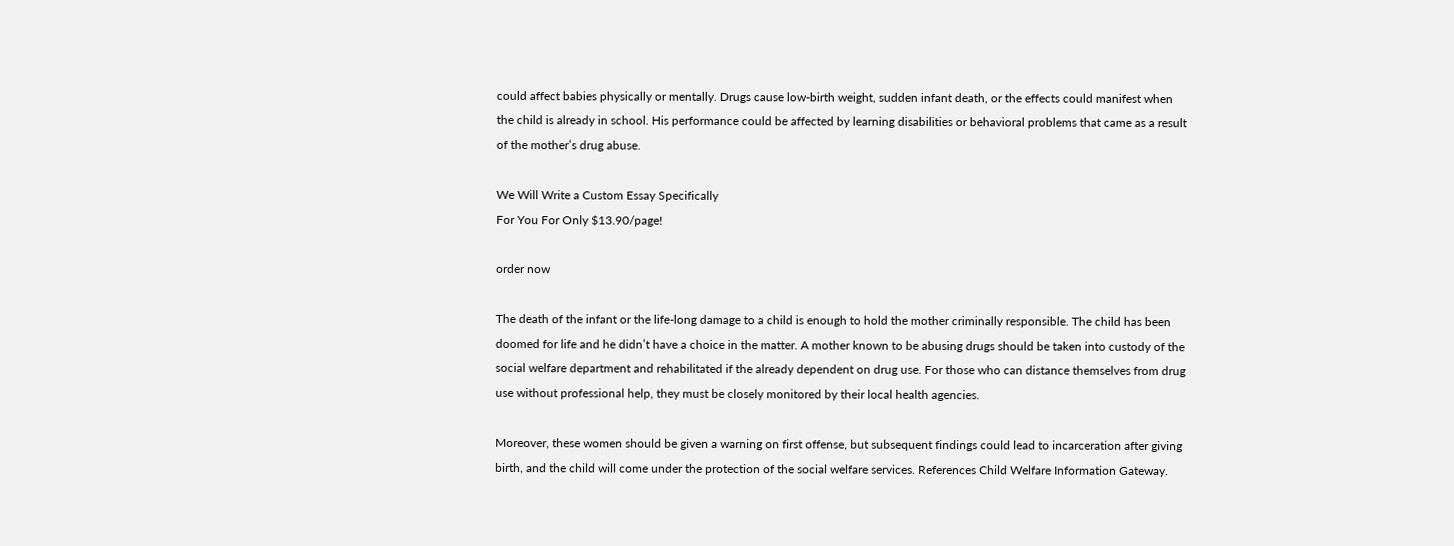could affect babies physically or mentally. Drugs cause low-birth weight, sudden infant death, or the effects could manifest when the child is already in school. His performance could be affected by learning disabilities or behavioral problems that came as a result of the mother’s drug abuse.

We Will Write a Custom Essay Specifically
For You For Only $13.90/page!

order now

The death of the infant or the life-long damage to a child is enough to hold the mother criminally responsible. The child has been doomed for life and he didn’t have a choice in the matter. A mother known to be abusing drugs should be taken into custody of the social welfare department and rehabilitated if the already dependent on drug use. For those who can distance themselves from drug use without professional help, they must be closely monitored by their local health agencies.

Moreover, these women should be given a warning on first offense, but subsequent findings could lead to incarceration after giving birth, and the child will come under the protection of the social welfare services. References Child Welfare Information Gateway.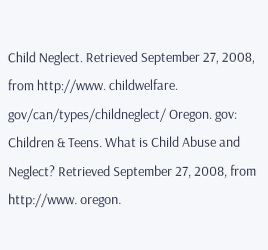Child Neglect. Retrieved September 27, 2008, from http://www. childwelfare. gov/can/types/childneglect/ Oregon. gov: Children & Teens. What is Child Abuse and Neglect? Retrieved September 27, 2008, from http://www. oregon.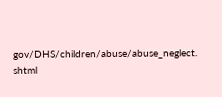gov/DHS/children/abuse/abuse_neglect. shtml